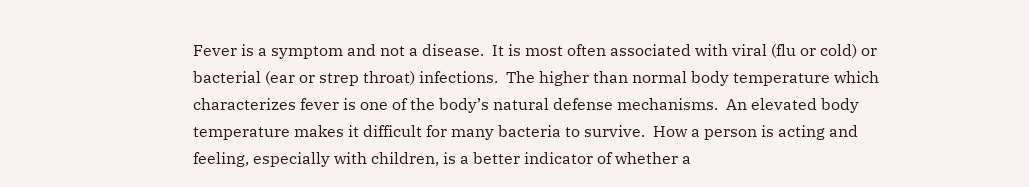Fever is a symptom and not a disease.  It is most often associated with viral (flu or cold) or bacterial (ear or strep throat) infections.  The higher than normal body temperature which characterizes fever is one of the body’s natural defense mechanisms.  An elevated body temperature makes it difficult for many bacteria to survive.  How a person is acting and feeling, especially with children, is a better indicator of whether a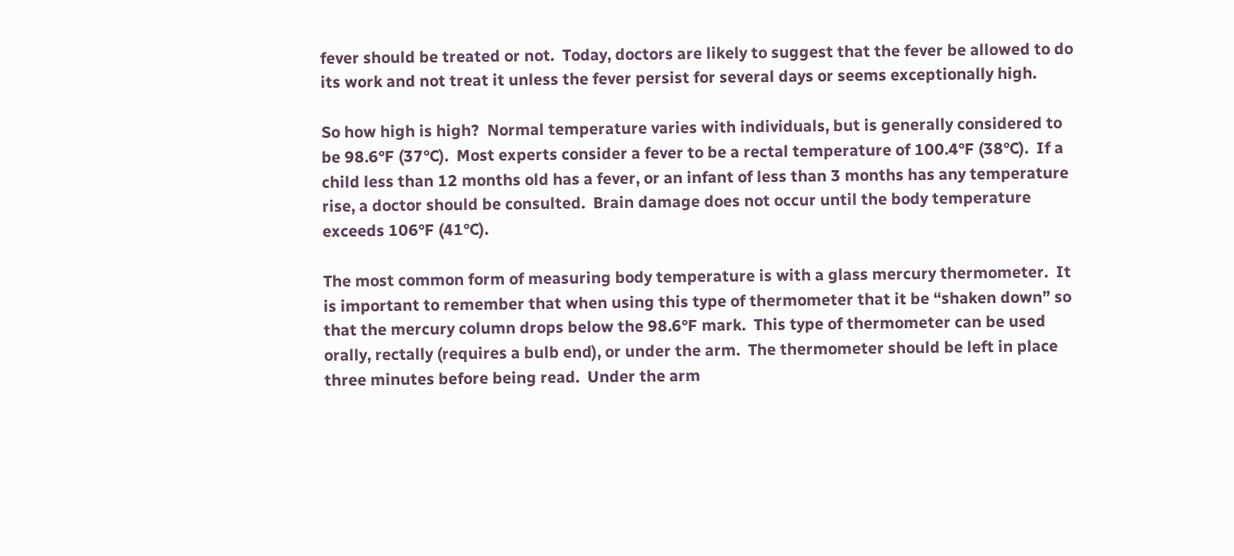fever should be treated or not.  Today, doctors are likely to suggest that the fever be allowed to do its work and not treat it unless the fever persist for several days or seems exceptionally high.

So how high is high?  Normal temperature varies with individuals, but is generally considered to be 98.6°F (37°C).  Most experts consider a fever to be a rectal temperature of 100.4°F (38°C).  If a child less than 12 months old has a fever, or an infant of less than 3 months has any temperature rise, a doctor should be consulted.  Brain damage does not occur until the body temperature exceeds 106°F (41°C).

The most common form of measuring body temperature is with a glass mercury thermometer.  It is important to remember that when using this type of thermometer that it be “shaken down” so that the mercury column drops below the 98.6°F mark.  This type of thermometer can be used orally, rectally (requires a bulb end), or under the arm.  The thermometer should be left in place three minutes before being read.  Under the arm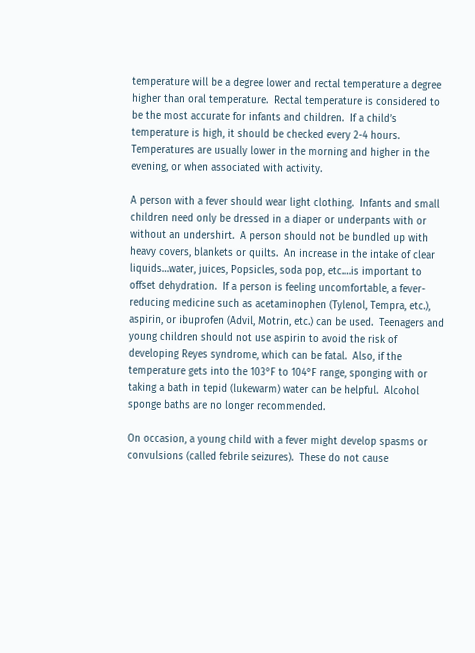temperature will be a degree lower and rectal temperature a degree higher than oral temperature.  Rectal temperature is considered to be the most accurate for infants and children.  If a child’s temperature is high, it should be checked every 2-4 hours.  Temperatures are usually lower in the morning and higher in the evening, or when associated with activity.

A person with a fever should wear light clothing.  Infants and small children need only be dressed in a diaper or underpants with or without an undershirt.  A person should not be bundled up with heavy covers, blankets or quilts.  An increase in the intake of clear liquids…water, juices, Popsicles, soda pop, etc.…is important to offset dehydration.  If a person is feeling uncomfortable, a fever-reducing medicine such as acetaminophen (Tylenol, Tempra, etc.), aspirin, or ibuprofen (Advil, Motrin, etc.) can be used.  Teenagers and young children should not use aspirin to avoid the risk of developing Reyes syndrome, which can be fatal.  Also, if the temperature gets into the 103°F to 104°F range, sponging with or taking a bath in tepid (lukewarm) water can be helpful.  Alcohol sponge baths are no longer recommended.

On occasion, a young child with a fever might develop spasms or convulsions (called febrile seizures).  These do not cause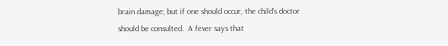brain damage; but if one should occur, the child’s doctor should be consulted.  A fever says that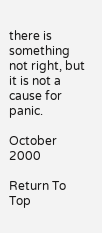there is something not right, but it is not a cause for panic.

October 2000

Return To Top